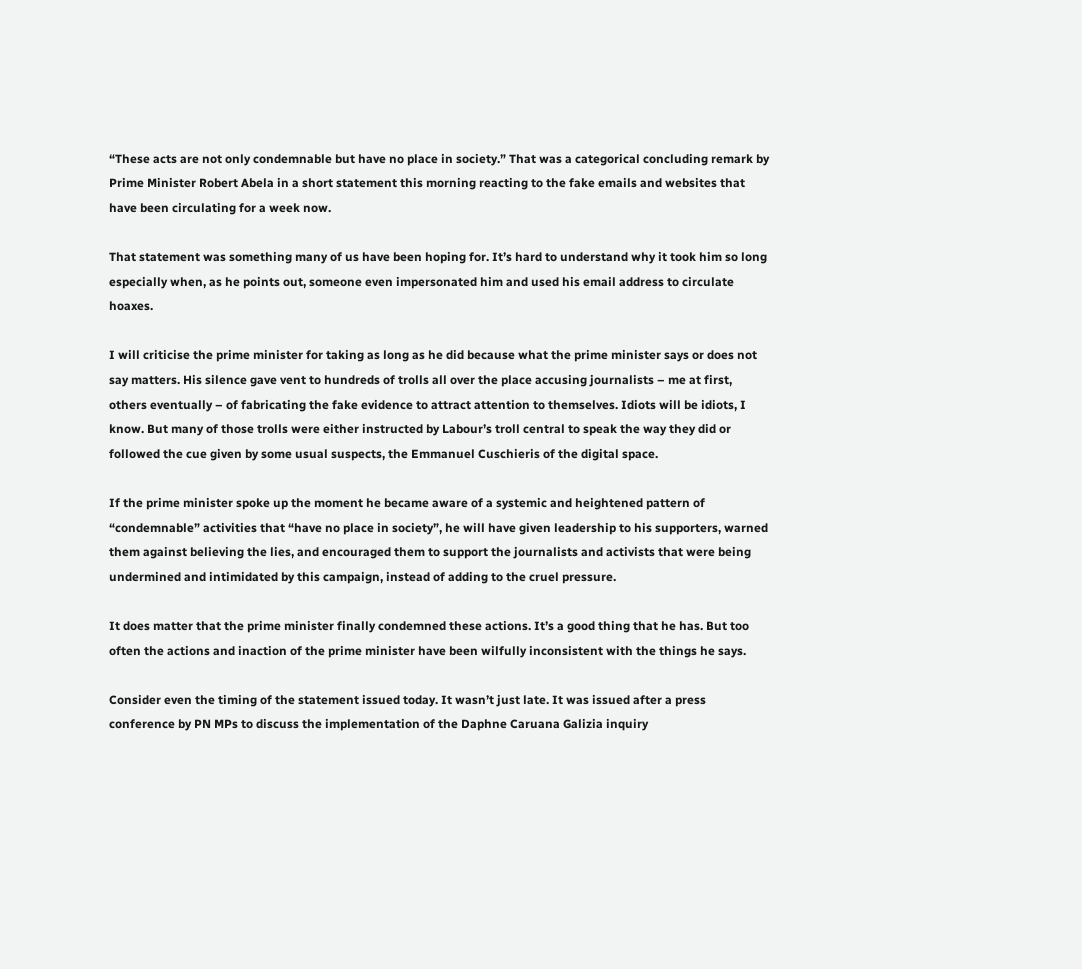“These acts are not only condemnable but have no place in society.” That was a categorical concluding remark by Prime Minister Robert Abela in a short statement this morning reacting to the fake emails and websites that have been circulating for a week now.

That statement was something many of us have been hoping for. It’s hard to understand why it took him so long especially when, as he points out, someone even impersonated him and used his email address to circulate hoaxes.

I will criticise the prime minister for taking as long as he did because what the prime minister says or does not say matters. His silence gave vent to hundreds of trolls all over the place accusing journalists – me at first, others eventually – of fabricating the fake evidence to attract attention to themselves. Idiots will be idiots, I know. But many of those trolls were either instructed by Labour’s troll central to speak the way they did or followed the cue given by some usual suspects, the Emmanuel Cuschieris of the digital space.

If the prime minister spoke up the moment he became aware of a systemic and heightened pattern of “condemnable” activities that “have no place in society”, he will have given leadership to his supporters, warned them against believing the lies, and encouraged them to support the journalists and activists that were being undermined and intimidated by this campaign, instead of adding to the cruel pressure.

It does matter that the prime minister finally condemned these actions. It’s a good thing that he has. But too often the actions and inaction of the prime minister have been wilfully inconsistent with the things he says.

Consider even the timing of the statement issued today. It wasn’t just late. It was issued after a press conference by PN MPs to discuss the implementation of the Daphne Caruana Galizia inquiry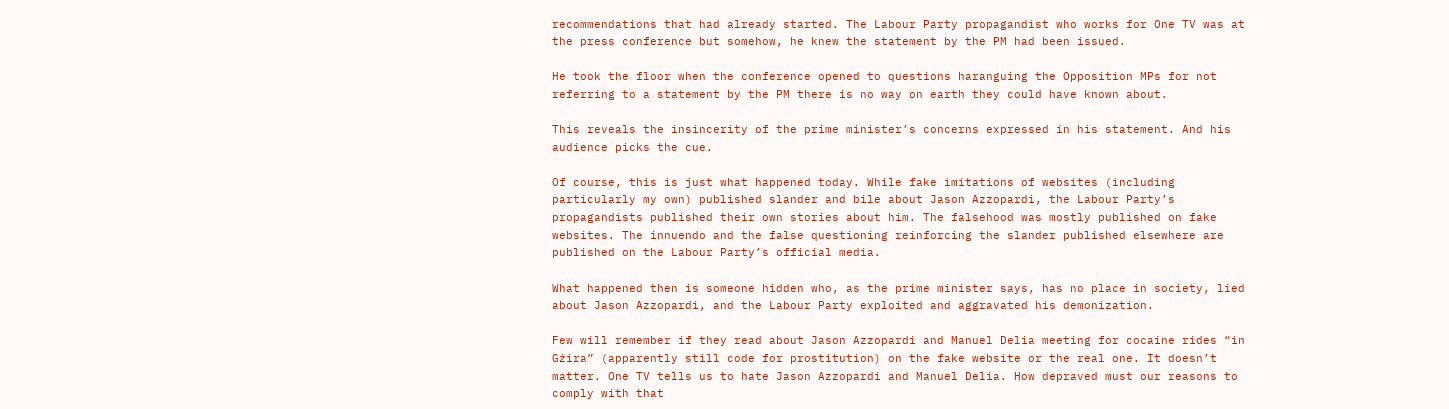recommendations that had already started. The Labour Party propagandist who works for One TV was at the press conference but somehow, he knew the statement by the PM had been issued.

He took the floor when the conference opened to questions haranguing the Opposition MPs for not referring to a statement by the PM there is no way on earth they could have known about.

This reveals the insincerity of the prime minister’s concerns expressed in his statement. And his audience picks the cue.

Of course, this is just what happened today. While fake imitations of websites (including particularly my own) published slander and bile about Jason Azzopardi, the Labour Party’s propagandists published their own stories about him. The falsehood was mostly published on fake websites. The innuendo and the false questioning reinforcing the slander published elsewhere are published on the Labour Party’s official media.

What happened then is someone hidden who, as the prime minister says, has no place in society, lied about Jason Azzopardi, and the Labour Party exploited and aggravated his demonization.

Few will remember if they read about Jason Azzopardi and Manuel Delia meeting for cocaine rides “in Gżira” (apparently still code for prostitution) on the fake website or the real one. It doesn’t matter. One TV tells us to hate Jason Azzopardi and Manuel Delia. How depraved must our reasons to comply with that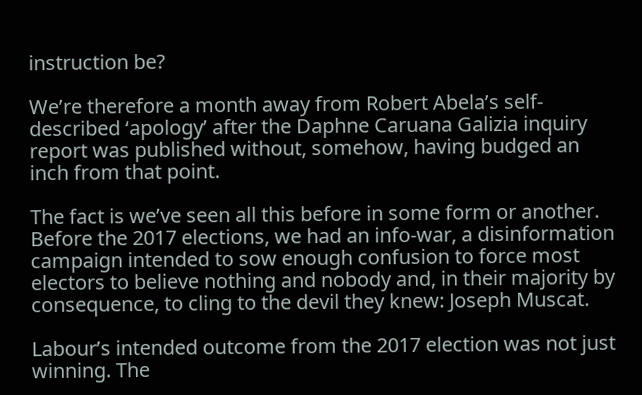instruction be?

We’re therefore a month away from Robert Abela’s self-described ‘apology’ after the Daphne Caruana Galizia inquiry report was published without, somehow, having budged an inch from that point.

The fact is we’ve seen all this before in some form or another. Before the 2017 elections, we had an info-war, a disinformation campaign intended to sow enough confusion to force most electors to believe nothing and nobody and, in their majority by consequence, to cling to the devil they knew: Joseph Muscat.

Labour’s intended outcome from the 2017 election was not just winning. The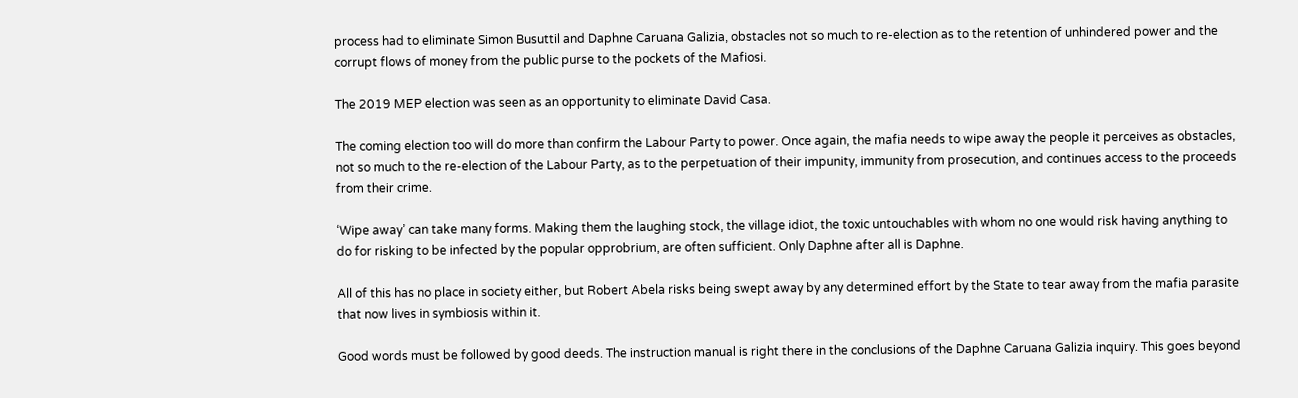process had to eliminate Simon Busuttil and Daphne Caruana Galizia, obstacles not so much to re-election as to the retention of unhindered power and the corrupt flows of money from the public purse to the pockets of the Mafiosi.

The 2019 MEP election was seen as an opportunity to eliminate David Casa.

The coming election too will do more than confirm the Labour Party to power. Once again, the mafia needs to wipe away the people it perceives as obstacles, not so much to the re-election of the Labour Party, as to the perpetuation of their impunity, immunity from prosecution, and continues access to the proceeds from their crime.

‘Wipe away’ can take many forms. Making them the laughing stock, the village idiot, the toxic untouchables with whom no one would risk having anything to do for risking to be infected by the popular opprobrium, are often sufficient. Only Daphne after all is Daphne.

All of this has no place in society either, but Robert Abela risks being swept away by any determined effort by the State to tear away from the mafia parasite that now lives in symbiosis within it.

Good words must be followed by good deeds. The instruction manual is right there in the conclusions of the Daphne Caruana Galizia inquiry. This goes beyond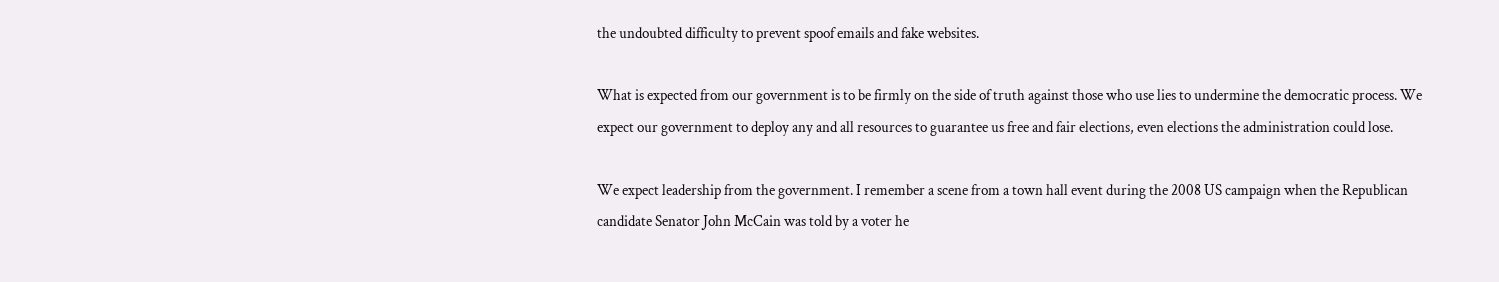the undoubted difficulty to prevent spoof emails and fake websites.

What is expected from our government is to be firmly on the side of truth against those who use lies to undermine the democratic process. We expect our government to deploy any and all resources to guarantee us free and fair elections, even elections the administration could lose.

We expect leadership from the government. I remember a scene from a town hall event during the 2008 US campaign when the Republican candidate Senator John McCain was told by a voter he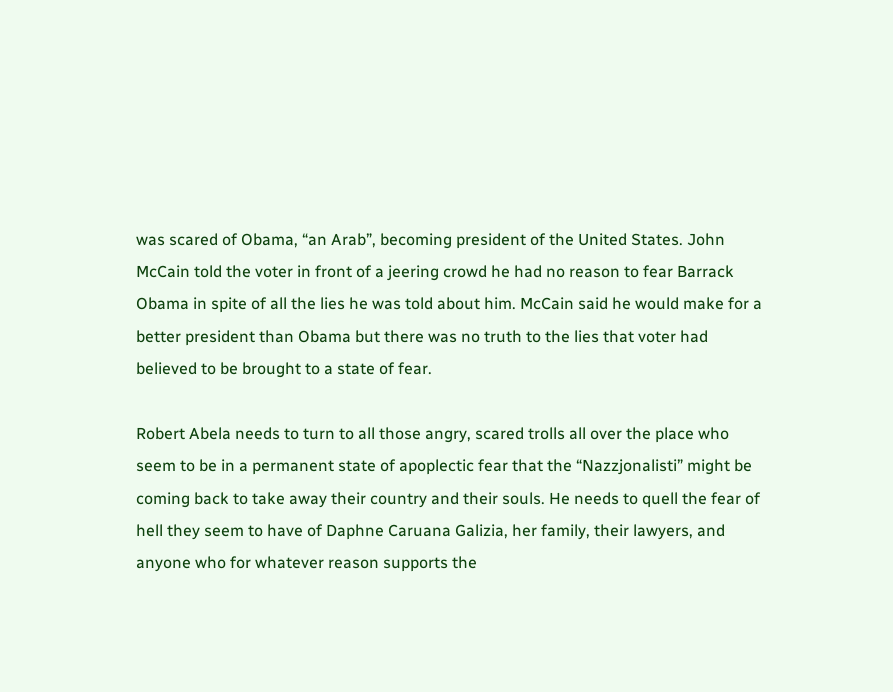was scared of Obama, “an Arab”, becoming president of the United States. John McCain told the voter in front of a jeering crowd he had no reason to fear Barrack Obama in spite of all the lies he was told about him. McCain said he would make for a better president than Obama but there was no truth to the lies that voter had believed to be brought to a state of fear.

Robert Abela needs to turn to all those angry, scared trolls all over the place who seem to be in a permanent state of apoplectic fear that the “Nazzjonalisti” might be coming back to take away their country and their souls. He needs to quell the fear of hell they seem to have of Daphne Caruana Galizia, her family, their lawyers, and anyone who for whatever reason supports the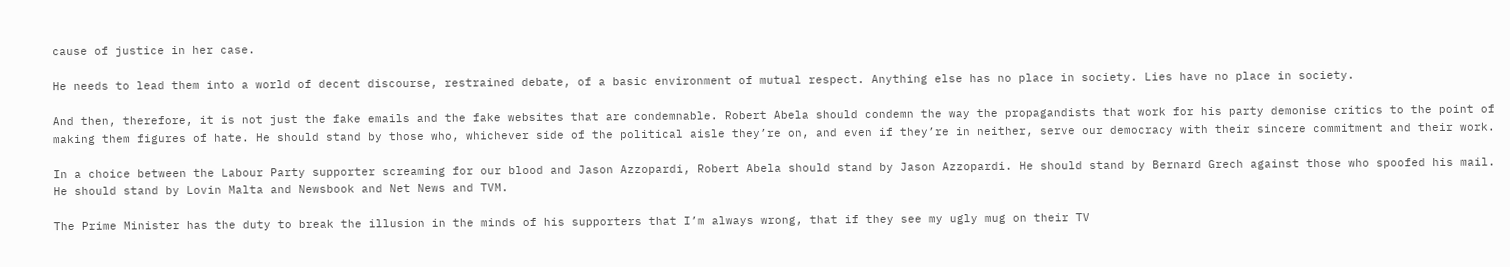cause of justice in her case.

He needs to lead them into a world of decent discourse, restrained debate, of a basic environment of mutual respect. Anything else has no place in society. Lies have no place in society.

And then, therefore, it is not just the fake emails and the fake websites that are condemnable. Robert Abela should condemn the way the propagandists that work for his party demonise critics to the point of making them figures of hate. He should stand by those who, whichever side of the political aisle they’re on, and even if they’re in neither, serve our democracy with their sincere commitment and their work.

In a choice between the Labour Party supporter screaming for our blood and Jason Azzopardi, Robert Abela should stand by Jason Azzopardi. He should stand by Bernard Grech against those who spoofed his mail. He should stand by Lovin Malta and Newsbook and Net News and TVM.

The Prime Minister has the duty to break the illusion in the minds of his supporters that I’m always wrong, that if they see my ugly mug on their TV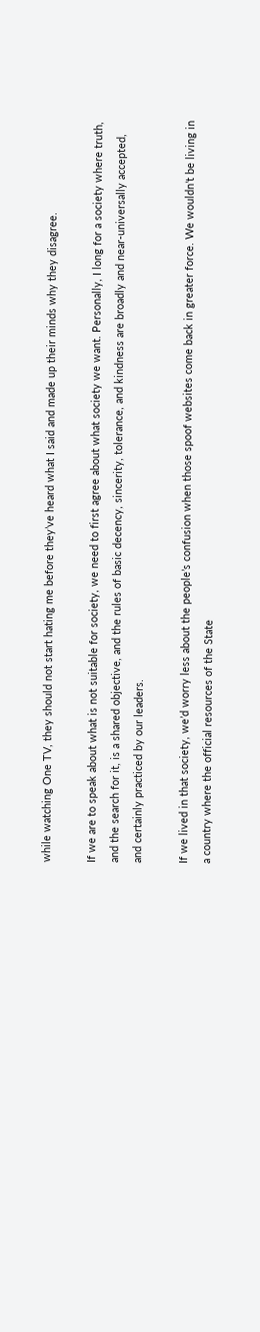while watching One TV, they should not start hating me before they’ve heard what I said and made up their minds why they disagree.

If we are to speak about what is not suitable for society, we need to first agree about what society we want. Personally, I long for a society where truth, and the search for it, is a shared objective, and the rules of basic decency, sincerity, tolerance, and kindness are broadly and near-universally accepted, and certainly practiced by our leaders.

If we lived in that society, we’d worry less about the people’s confusion when those spoof websites come back in greater force. We wouldn’t be living in a country where the official resources of the State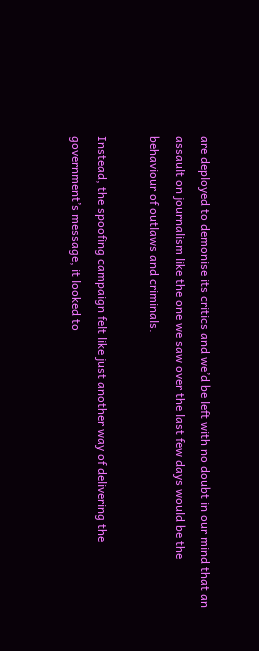are deployed to demonise its critics and we’d be left with no doubt in our mind that an assault on journalism like the one we saw over the last few days would be the behaviour of outlaws and criminals.

Instead, the spoofing campaign felt like just another way of delivering the government’s message, it looked to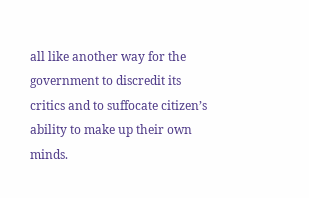all like another way for the government to discredit its critics and to suffocate citizen’s ability to make up their own minds.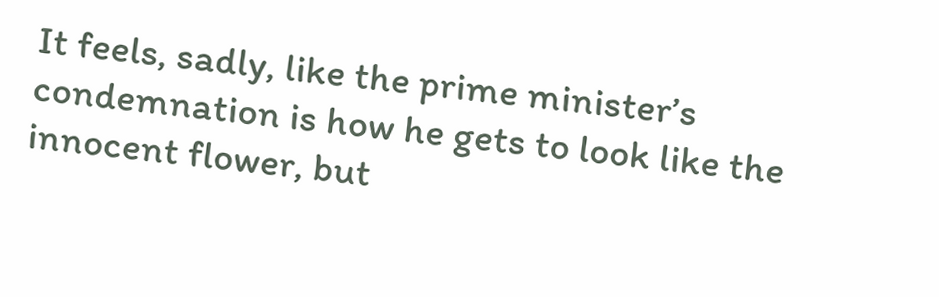It feels, sadly, like the prime minister’s condemnation is how he gets to look like the innocent flower, but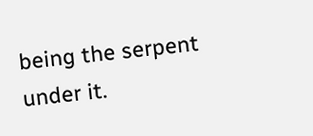being the serpent under it.